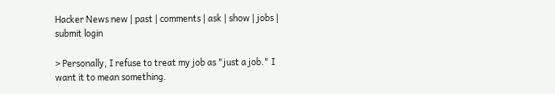Hacker News new | past | comments | ask | show | jobs | submit login

> Personally, I refuse to treat my job as "just a job." I want it to mean something.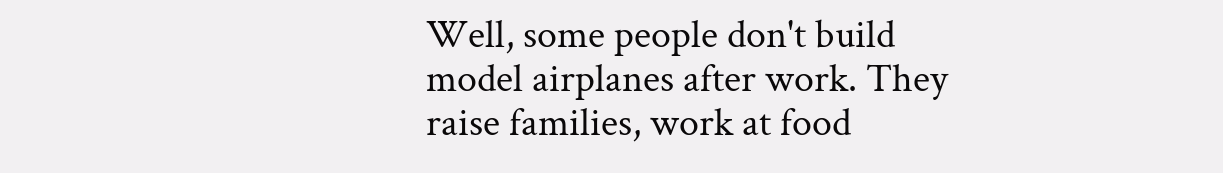Well, some people don't build model airplanes after work. They raise families, work at food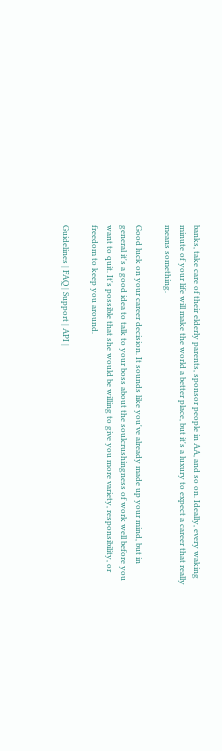banks, take care of their elderly parents, sponsor people in AA, and so on. Ideally, every waking minute of your life will make the world a better place, but it's a luxury to expect a career that really means something.

Good luck on your career decision. It sounds like you've already made up your mind, but in general it's a good idea to talk to your boss about the soulcrushingness of work well before you want to quit. It's possible that she would be willing to give you more variety, responsibility, or freedom to keep you around.

Guidelines | FAQ | Support | API |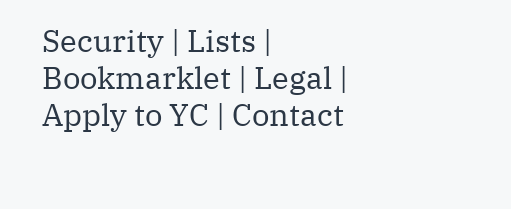Security | Lists | Bookmarklet | Legal | Apply to YC | Contact